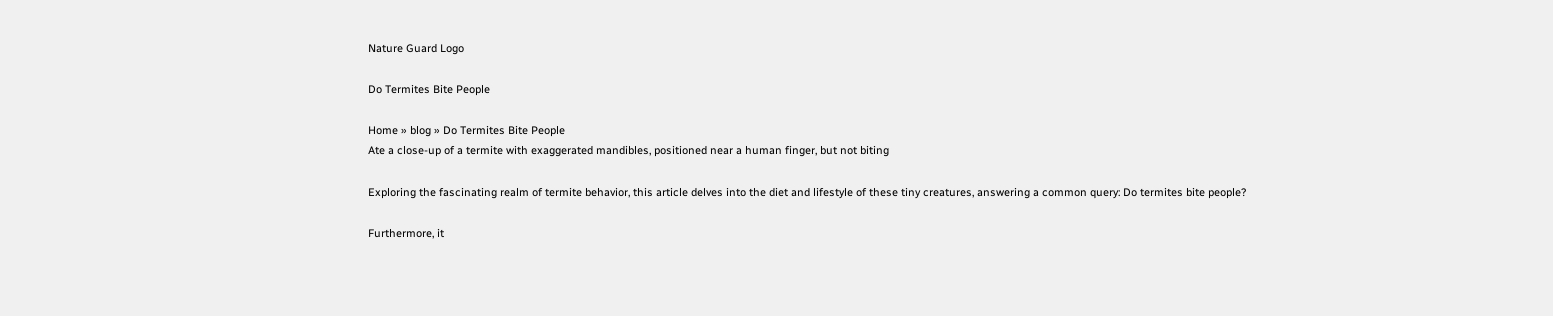Nature Guard Logo

Do Termites Bite People

Home » blog » Do Termites Bite People
Ate a close-up of a termite with exaggerated mandibles, positioned near a human finger, but not biting

Exploring the fascinating realm of termite behavior, this article delves into the diet and lifestyle of these tiny creatures, answering a common query: Do termites bite people?

Furthermore, it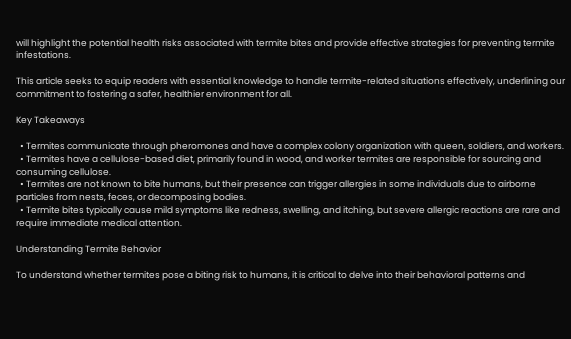will highlight the potential health risks associated with termite bites and provide effective strategies for preventing termite infestations.

This article seeks to equip readers with essential knowledge to handle termite-related situations effectively, underlining our commitment to fostering a safer, healthier environment for all.

Key Takeaways

  • Termites communicate through pheromones and have a complex colony organization with queen, soldiers, and workers.
  • Termites have a cellulose-based diet, primarily found in wood, and worker termites are responsible for sourcing and consuming cellulose.
  • Termites are not known to bite humans, but their presence can trigger allergies in some individuals due to airborne particles from nests, feces, or decomposing bodies.
  • Termite bites typically cause mild symptoms like redness, swelling, and itching, but severe allergic reactions are rare and require immediate medical attention.

Understanding Termite Behavior

To understand whether termites pose a biting risk to humans, it is critical to delve into their behavioral patterns and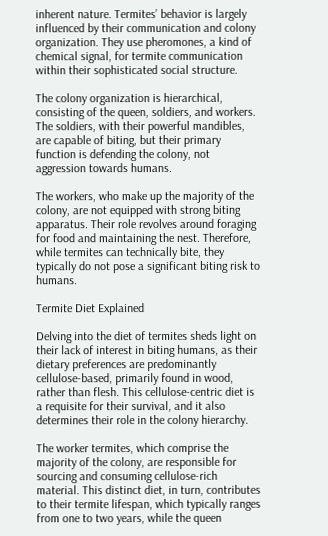inherent nature. Termites’ behavior is largely influenced by their communication and colony organization. They use pheromones, a kind of chemical signal, for termite communication within their sophisticated social structure.

The colony organization is hierarchical, consisting of the queen, soldiers, and workers. The soldiers, with their powerful mandibles, are capable of biting, but their primary function is defending the colony, not aggression towards humans.

The workers, who make up the majority of the colony, are not equipped with strong biting apparatus. Their role revolves around foraging for food and maintaining the nest. Therefore, while termites can technically bite, they typically do not pose a significant biting risk to humans.

Termite Diet Explained

Delving into the diet of termites sheds light on their lack of interest in biting humans, as their dietary preferences are predominantly cellulose-based, primarily found in wood, rather than flesh. This cellulose-centric diet is a requisite for their survival, and it also determines their role in the colony hierarchy.

The worker termites, which comprise the majority of the colony, are responsible for sourcing and consuming cellulose-rich material. This distinct diet, in turn, contributes to their termite lifespan, which typically ranges from one to two years, while the queen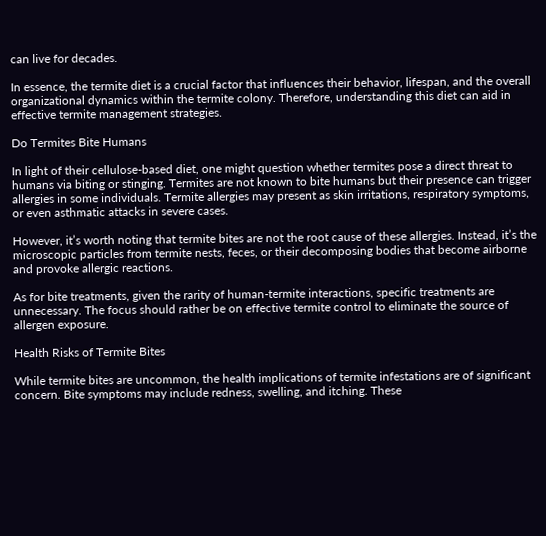can live for decades.

In essence, the termite diet is a crucial factor that influences their behavior, lifespan, and the overall organizational dynamics within the termite colony. Therefore, understanding this diet can aid in effective termite management strategies.

Do Termites Bite Humans

In light of their cellulose-based diet, one might question whether termites pose a direct threat to humans via biting or stinging. Termites are not known to bite humans but their presence can trigger allergies in some individuals. Termite allergies may present as skin irritations, respiratory symptoms, or even asthmatic attacks in severe cases.

However, it’s worth noting that termite bites are not the root cause of these allergies. Instead, it’s the microscopic particles from termite nests, feces, or their decomposing bodies that become airborne and provoke allergic reactions.

As for bite treatments, given the rarity of human-termite interactions, specific treatments are unnecessary. The focus should rather be on effective termite control to eliminate the source of allergen exposure.

Health Risks of Termite Bites

While termite bites are uncommon, the health implications of termite infestations are of significant concern. Bite symptoms may include redness, swelling, and itching. These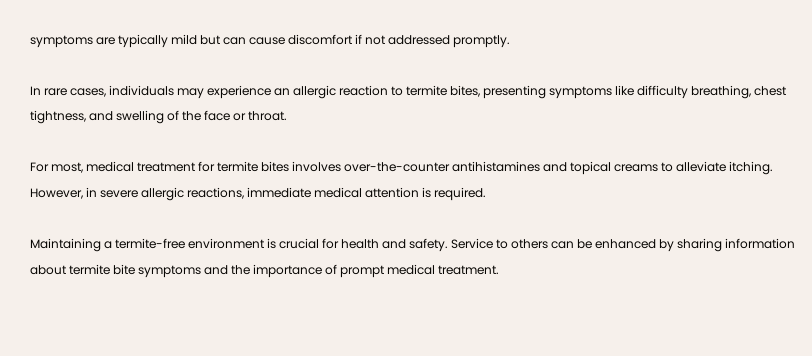symptoms are typically mild but can cause discomfort if not addressed promptly.

In rare cases, individuals may experience an allergic reaction to termite bites, presenting symptoms like difficulty breathing, chest tightness, and swelling of the face or throat.

For most, medical treatment for termite bites involves over-the-counter antihistamines and topical creams to alleviate itching. However, in severe allergic reactions, immediate medical attention is required.

Maintaining a termite-free environment is crucial for health and safety. Service to others can be enhanced by sharing information about termite bite symptoms and the importance of prompt medical treatment.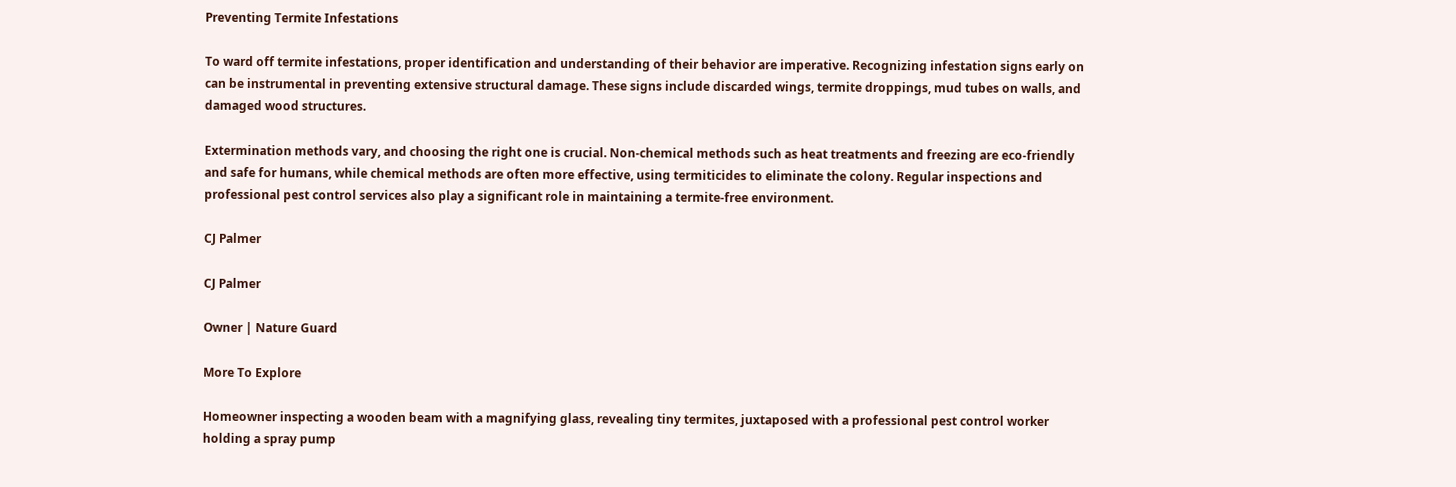Preventing Termite Infestations

To ward off termite infestations, proper identification and understanding of their behavior are imperative. Recognizing infestation signs early on can be instrumental in preventing extensive structural damage. These signs include discarded wings, termite droppings, mud tubes on walls, and damaged wood structures.

Extermination methods vary, and choosing the right one is crucial. Non-chemical methods such as heat treatments and freezing are eco-friendly and safe for humans, while chemical methods are often more effective, using termiticides to eliminate the colony. Regular inspections and professional pest control services also play a significant role in maintaining a termite-free environment.

CJ Palmer

CJ Palmer

Owner | Nature Guard

More To Explore

Homeowner inspecting a wooden beam with a magnifying glass, revealing tiny termites, juxtaposed with a professional pest control worker holding a spray pump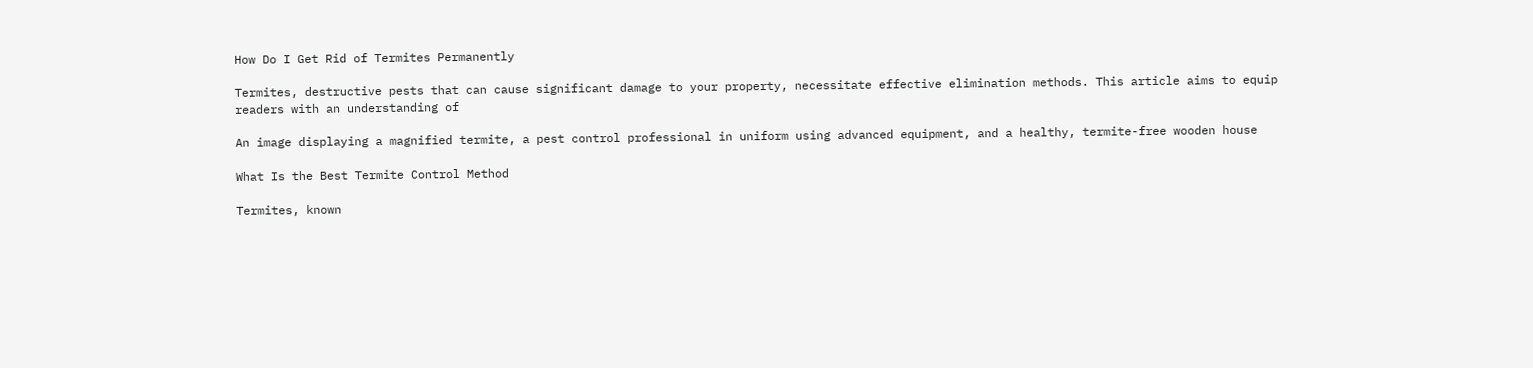How Do I Get Rid of Termites Permanently

Termites, destructive pests that can cause significant damage to your property, necessitate effective elimination methods. This article aims to equip readers with an understanding of

An image displaying a magnified termite, a pest control professional in uniform using advanced equipment, and a healthy, termite-free wooden house

What Is the Best Termite Control Method

Termites, known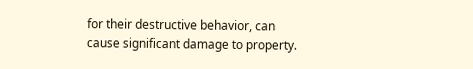for their destructive behavior, can cause significant damage to property.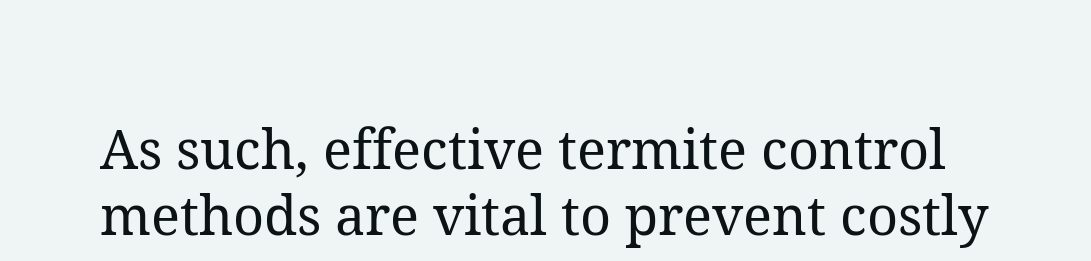As such, effective termite control methods are vital to prevent costly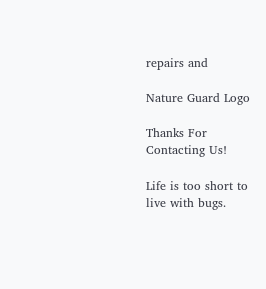repairs and

Nature Guard Logo

Thanks For Contacting Us!

Life is too short to live with bugs.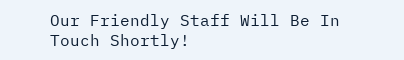Our Friendly Staff Will Be In Touch Shortly!